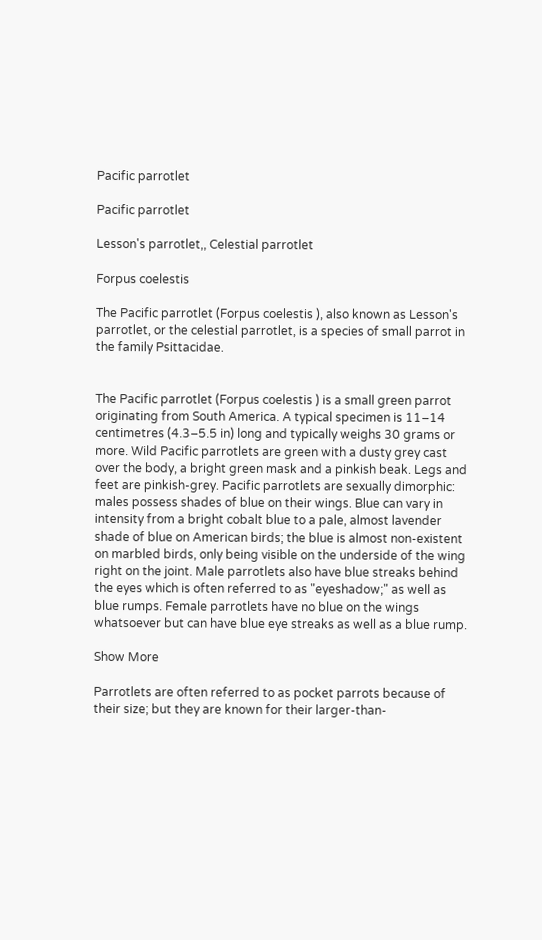Pacific parrotlet

Pacific parrotlet

Lesson's parrotlet,, Celestial parrotlet

Forpus coelestis

The Pacific parrotlet (Forpus coelestis ), also known as Lesson's parrotlet, or the celestial parrotlet, is a species of small parrot in the family Psittacidae.


The Pacific parrotlet (Forpus coelestis ) is a small green parrot originating from South America. A typical specimen is 11–14 centimetres (4.3–5.5 in) long and typically weighs 30 grams or more. Wild Pacific parrotlets are green with a dusty grey cast over the body, a bright green mask and a pinkish beak. Legs and feet are pinkish-grey. Pacific parrotlets are sexually dimorphic: males possess shades of blue on their wings. Blue can vary in intensity from a bright cobalt blue to a pale, almost lavender shade of blue on American birds; the blue is almost non-existent on marbled birds, only being visible on the underside of the wing right on the joint. Male parrotlets also have blue streaks behind the eyes which is often referred to as "eyeshadow;" as well as blue rumps. Female parrotlets have no blue on the wings whatsoever but can have blue eye streaks as well as a blue rump.

Show More

Parrotlets are often referred to as pocket parrots because of their size; but they are known for their larger-than-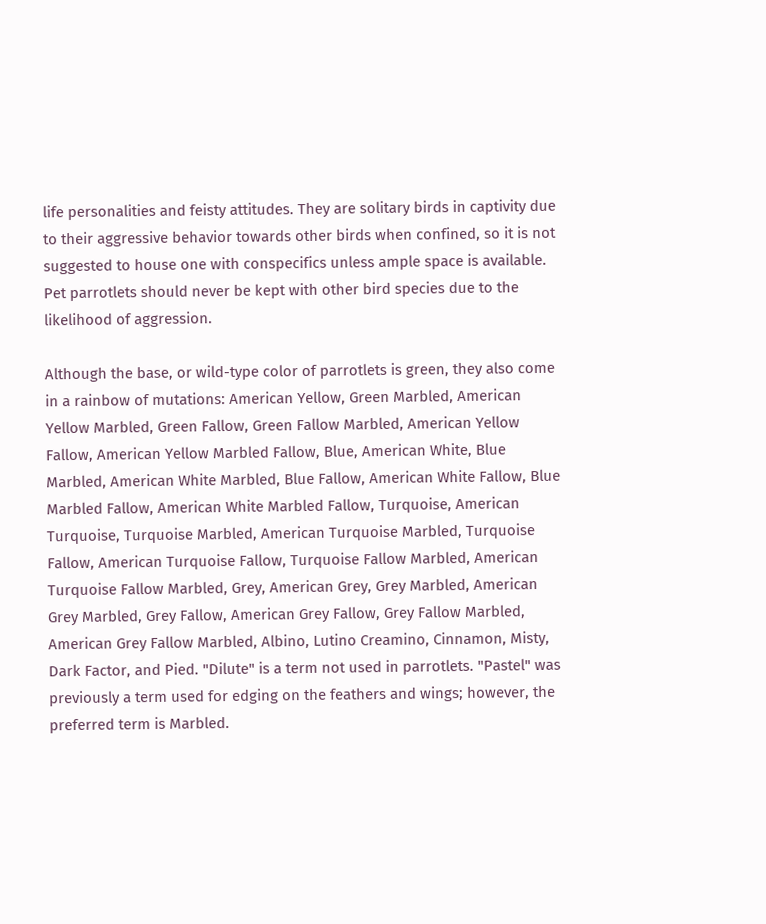life personalities and feisty attitudes. They are solitary birds in captivity due to their aggressive behavior towards other birds when confined, so it is not suggested to house one with conspecifics unless ample space is available. Pet parrotlets should never be kept with other bird species due to the likelihood of aggression.

Although the base, or wild-type color of parrotlets is green, they also come in a rainbow of mutations: American Yellow, Green Marbled, American Yellow Marbled, Green Fallow, Green Fallow Marbled, American Yellow Fallow, American Yellow Marbled Fallow, Blue, American White, Blue Marbled, American White Marbled, Blue Fallow, American White Fallow, Blue Marbled Fallow, American White Marbled Fallow, Turquoise, American Turquoise, Turquoise Marbled, American Turquoise Marbled, Turquoise Fallow, American Turquoise Fallow, Turquoise Fallow Marbled, American Turquoise Fallow Marbled, Grey, American Grey, Grey Marbled, American Grey Marbled, Grey Fallow, American Grey Fallow, Grey Fallow Marbled, American Grey Fallow Marbled, Albino, Lutino Creamino, Cinnamon, Misty, Dark Factor, and Pied. "Dilute" is a term not used in parrotlets. "Pastel" was previously a term used for edging on the feathers and wings; however, the preferred term is Marbled.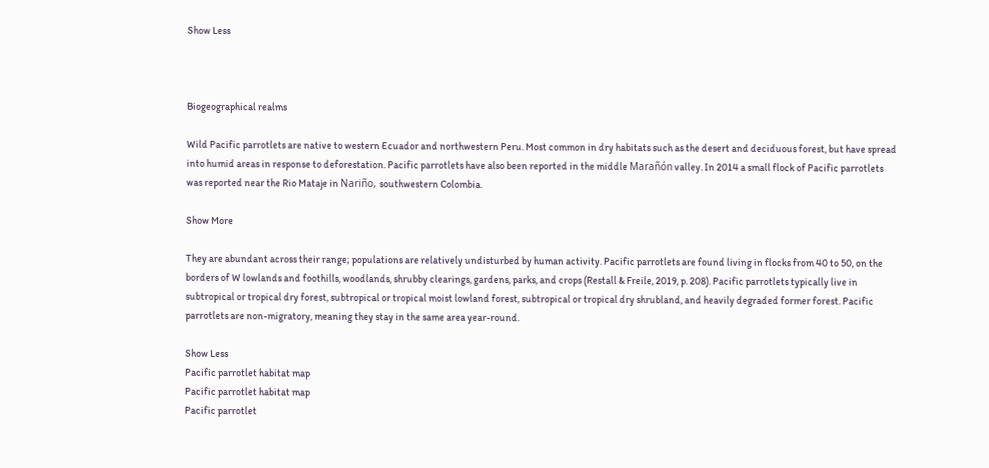Show Less



Biogeographical realms

Wild Pacific parrotlets are native to western Ecuador and northwestern Peru. Most common in dry habitats such as the desert and deciduous forest, but have spread into humid areas in response to deforestation. Pacific parrotlets have also been reported in the middle Marañón valley. In 2014 a small flock of Pacific parrotlets was reported near the Rio Mataje in Nariño, southwestern Colombia.

Show More

They are abundant across their range; populations are relatively undisturbed by human activity. Pacific parrotlets are found living in flocks from 40 to 50, on the borders of W lowlands and foothills, woodlands, shrubby clearings, gardens, parks, and crops (Restall & Freile, 2019, p. 208). Pacific parrotlets typically live in subtropical or tropical dry forest, subtropical or tropical moist lowland forest, subtropical or tropical dry shrubland, and heavily degraded former forest. Pacific parrotlets are non-migratory, meaning they stay in the same area year-round.

Show Less
Pacific parrotlet habitat map
Pacific parrotlet habitat map
Pacific parrotlet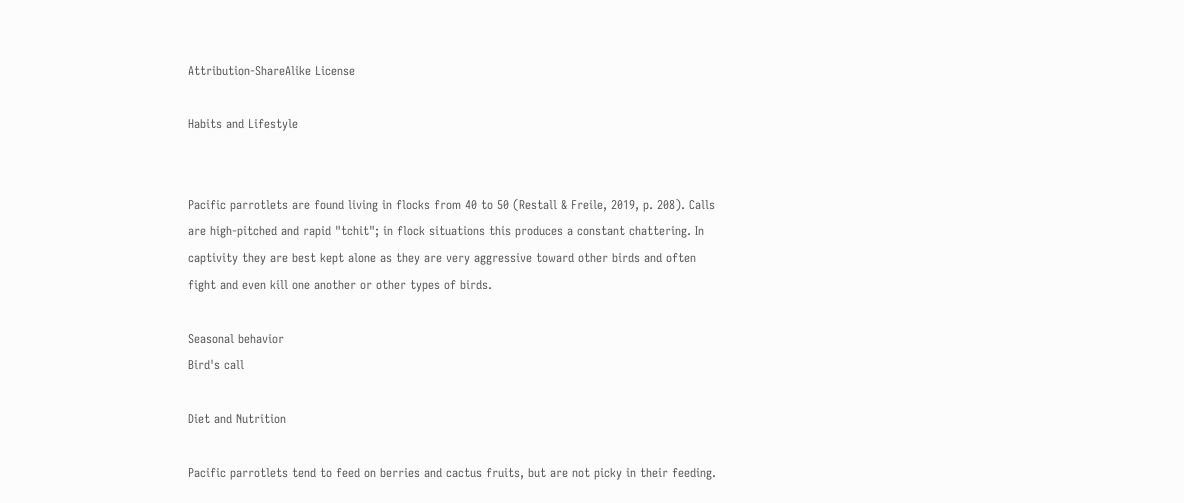Attribution-ShareAlike License

Habits and Lifestyle


Pacific parrotlets are found living in flocks from 40 to 50 (Restall & Freile, 2019, p. 208). Calls are high-pitched and rapid "tchit"; in flock situations this produces a constant chattering. In captivity they are best kept alone as they are very aggressive toward other birds and often fight and even kill one another or other types of birds.

Seasonal behavior
Bird's call

Diet and Nutrition

Pacific parrotlets tend to feed on berries and cactus fruits, but are not picky in their feeding.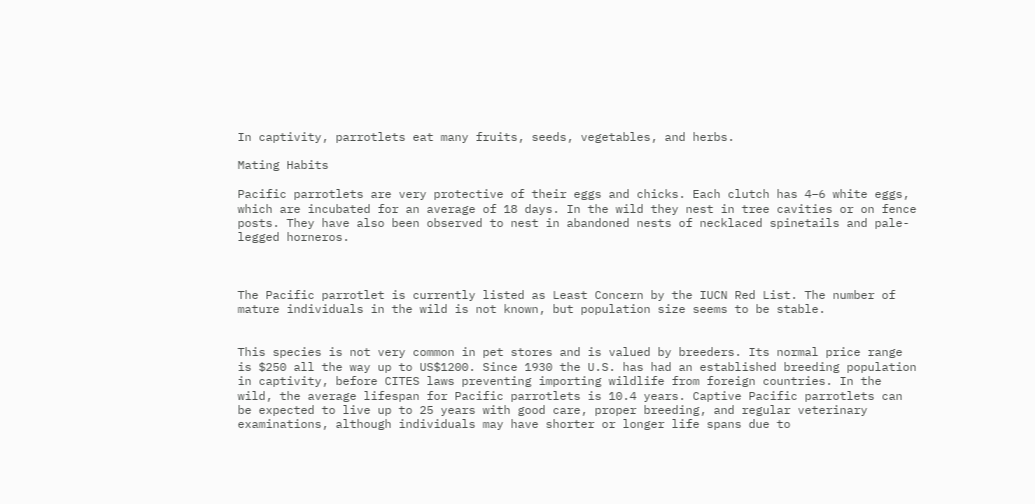In captivity, parrotlets eat many fruits, seeds, vegetables, and herbs.

Mating Habits

Pacific parrotlets are very protective of their eggs and chicks. Each clutch has 4–6 white eggs, which are incubated for an average of 18 days. In the wild they nest in tree cavities or on fence posts. They have also been observed to nest in abandoned nests of necklaced spinetails and pale-legged horneros.



The Pacific parrotlet is currently listed as Least Concern by the IUCN Red List. The number of mature individuals in the wild is not known, but population size seems to be stable.


This species is not very common in pet stores and is valued by breeders. Its normal price range is $250 all the way up to US$1200. Since 1930 the U.S. has had an established breeding population in captivity, before CITES laws preventing importing wildlife from foreign countries. In the wild, the average lifespan for Pacific parrotlets is 10.4 years. Captive Pacific parrotlets can be expected to live up to 25 years with good care, proper breeding, and regular veterinary examinations, although individuals may have shorter or longer life spans due to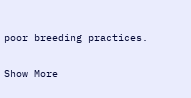poor breeding practices.

Show More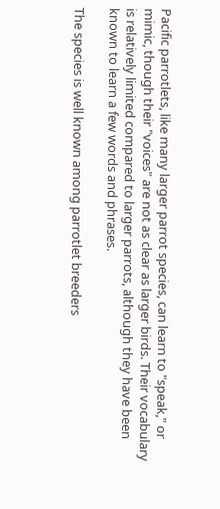Pacific parrotlets, like many larger parrot species, can learn to "speak," or mimic, though their "voices" are not as clear as larger birds. Their vocabulary is relatively limited compared to larger parrots, although they have been known to learn a few words and phrases.

The species is well known among parrotlet breeders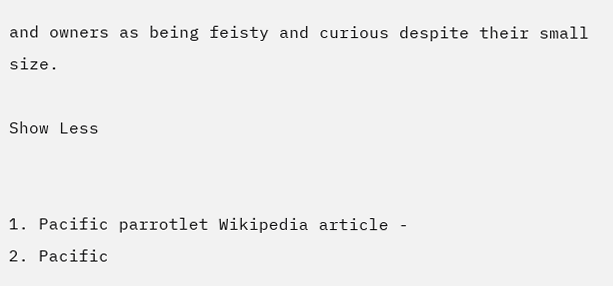and owners as being feisty and curious despite their small size.

Show Less


1. Pacific parrotlet Wikipedia article -
2. Pacific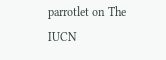parrotlet on The IUCN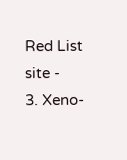Red List site -
3. Xeno-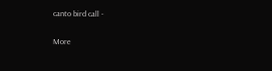canto bird call -

More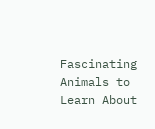Fascinating Animals to Learn About